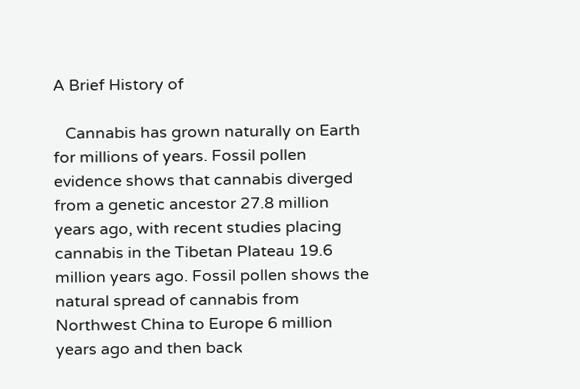A Brief History of

   Cannabis has grown naturally on Earth for millions of years. Fossil pollen evidence shows that cannabis diverged from a genetic ancestor 27.8 million years ago, with recent studies placing cannabis in the Tibetan Plateau 19.6 million years ago. Fossil pollen shows the natural spread of cannabis from Northwest China to Europe 6 million years ago and then back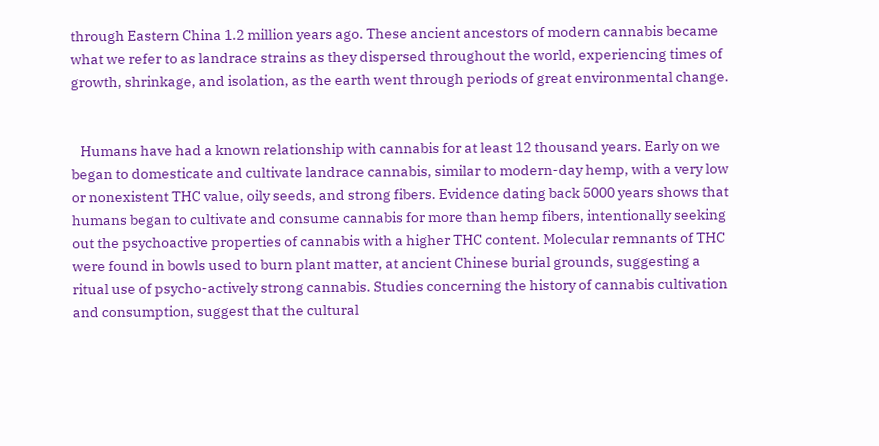through Eastern China 1.2 million years ago. These ancient ancestors of modern cannabis became what we refer to as landrace strains as they dispersed throughout the world, experiencing times of growth, shrinkage, and isolation, as the earth went through periods of great environmental change.


   Humans have had a known relationship with cannabis for at least 12 thousand years. Early on we began to domesticate and cultivate landrace cannabis, similar to modern-day hemp, with a very low or nonexistent THC value, oily seeds, and strong fibers. Evidence dating back 5000 years shows that humans began to cultivate and consume cannabis for more than hemp fibers, intentionally seeking out the psychoactive properties of cannabis with a higher THC content. Molecular remnants of THC were found in bowls used to burn plant matter, at ancient Chinese burial grounds, suggesting a ritual use of psycho-actively strong cannabis. Studies concerning the history of cannabis cultivation and consumption, suggest that the cultural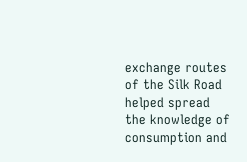exchange routes of the Silk Road helped spread the knowledge of consumption and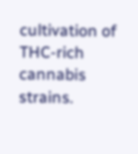cultivation of THC-rich cannabis strains.